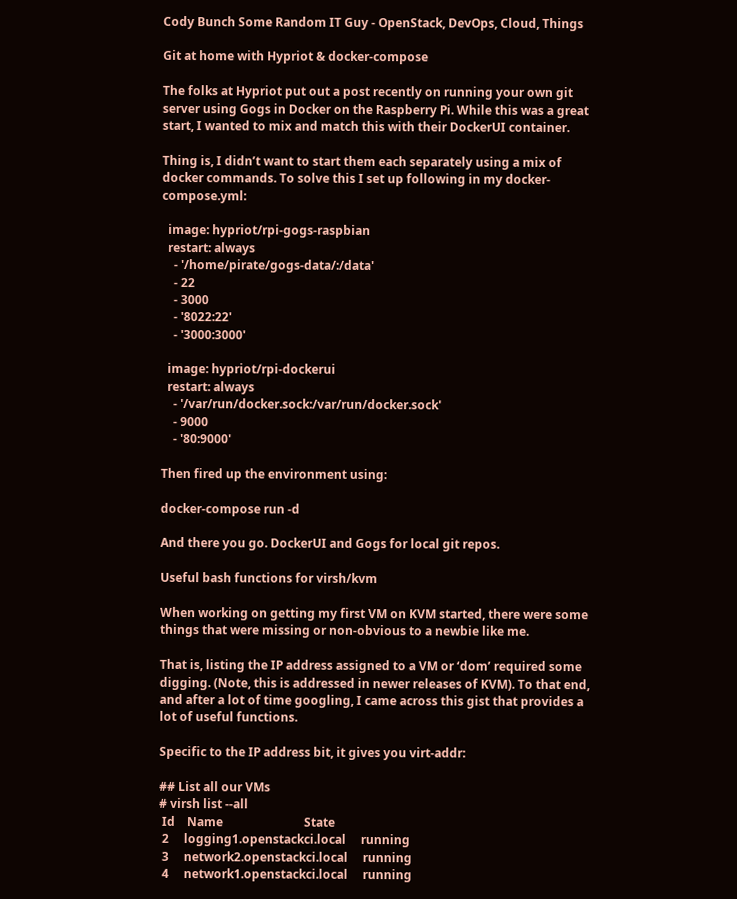Cody Bunch Some Random IT Guy - OpenStack, DevOps, Cloud, Things

Git at home with Hypriot & docker-compose

The folks at Hypriot put out a post recently on running your own git server using Gogs in Docker on the Raspberry Pi. While this was a great start, I wanted to mix and match this with their DockerUI container.

Thing is, I didn’t want to start them each separately using a mix of docker commands. To solve this I set up following in my docker-compose.yml:

  image: hypriot/rpi-gogs-raspbian
  restart: always
    - '/home/pirate/gogs-data/:/data'
    - 22
    - 3000
    - '8022:22'
    - '3000:3000'

  image: hypriot/rpi-dockerui
  restart: always
    - '/var/run/docker.sock:/var/run/docker.sock'
    - 9000
    - '80:9000'

Then fired up the environment using:

docker-compose run -d

And there you go. DockerUI and Gogs for local git repos.

Useful bash functions for virsh/kvm

When working on getting my first VM on KVM started, there were some things that were missing or non-obvious to a newbie like me.

That is, listing the IP address assigned to a VM or ‘dom’ required some digging. (Note, this is addressed in newer releases of KVM). To that end, and after a lot of time googling, I came across this gist that provides a lot of useful functions.

Specific to the IP address bit, it gives you virt-addr:

## List all our VMs
# virsh list --all
 Id    Name                           State
 2     logging1.openstackci.local     running
 3     network2.openstackci.local     running
 4     network1.openstackci.local     running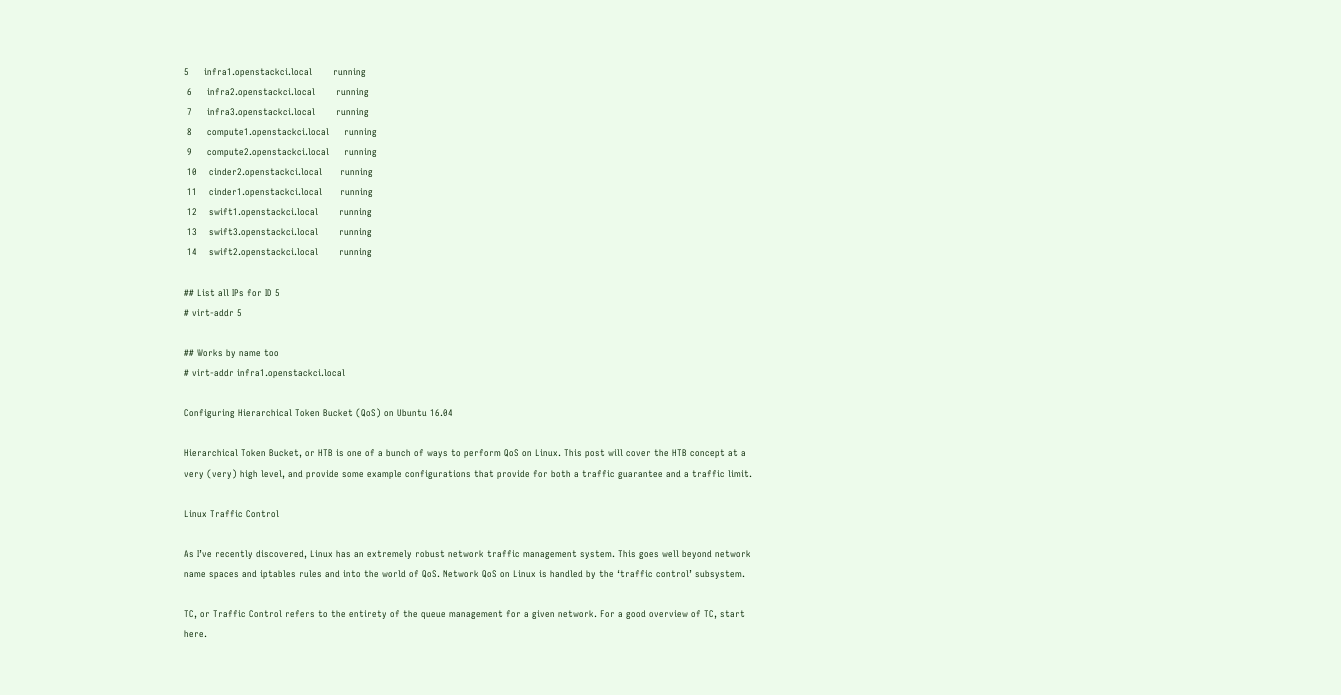5     infra1.openstackci.local       running
 6     infra2.openstackci.local       running
 7     infra3.openstackci.local       running
 8     compute1.openstackci.local     running
 9     compute2.openstackci.local     running
 10    cinder2.openstackci.local      running
 11    cinder1.openstackci.local      running
 12    swift1.openstackci.local       running
 13    swift3.openstackci.local       running
 14    swift2.openstackci.local       running

## List all IPs for ID 5
# virt-addr 5

## Works by name too
# virt-addr infra1.openstackci.local

Configuring Hierarchical Token Bucket (QoS) on Ubuntu 16.04

Hierarchical Token Bucket, or HTB is one of a bunch of ways to perform QoS on Linux. This post will cover the HTB concept at a very (very) high level, and provide some example configurations that provide for both a traffic guarantee and a traffic limit.

Linux Traffic Control

As I’ve recently discovered, Linux has an extremely robust network traffic management system. This goes well beyond network name spaces and iptables rules and into the world of QoS. Network QoS on Linux is handled by the ‘traffic control’ subsystem.

TC, or Traffic Control refers to the entirety of the queue management for a given network. For a good overview of TC, start here.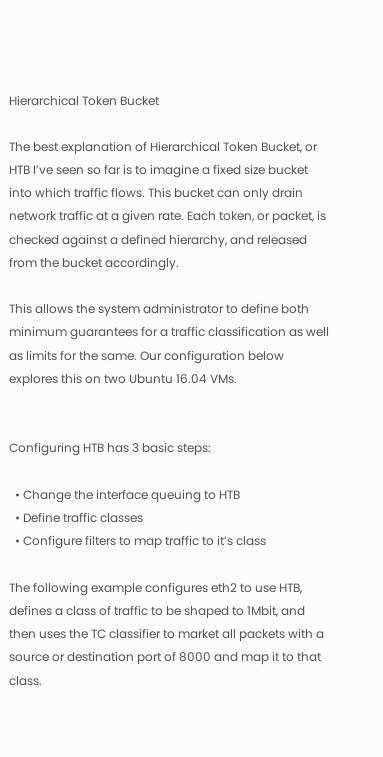Hierarchical Token Bucket

The best explanation of Hierarchical Token Bucket, or HTB I’ve seen so far is to imagine a fixed size bucket into which traffic flows. This bucket can only drain network traffic at a given rate. Each token, or packet, is checked against a defined hierarchy, and released from the bucket accordingly.

This allows the system administrator to define both minimum guarantees for a traffic classification as well as limits for the same. Our configuration below explores this on two Ubuntu 16.04 VMs.


Configuring HTB has 3 basic steps:

  • Change the interface queuing to HTB
  • Define traffic classes
  • Configure filters to map traffic to it’s class

The following example configures eth2 to use HTB, defines a class of traffic to be shaped to 1Mbit, and then uses the TC classifier to market all packets with a source or destination port of 8000 and map it to that class.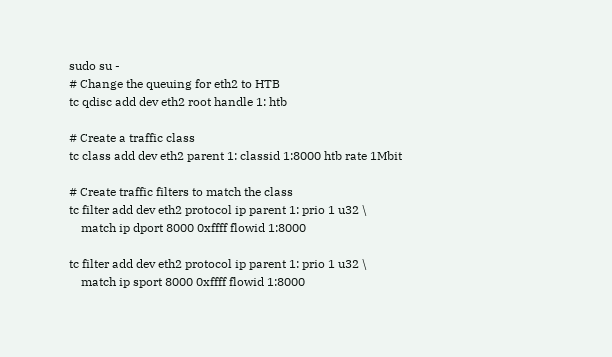sudo su -
# Change the queuing for eth2 to HTB
tc qdisc add dev eth2 root handle 1: htb

# Create a traffic class
tc class add dev eth2 parent 1: classid 1:8000 htb rate 1Mbit

# Create traffic filters to match the class
tc filter add dev eth2 protocol ip parent 1: prio 1 u32 \
    match ip dport 8000 0xffff flowid 1:8000

tc filter add dev eth2 protocol ip parent 1: prio 1 u32 \
    match ip sport 8000 0xffff flowid 1:8000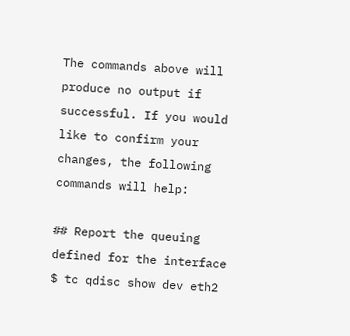The commands above will produce no output if successful. If you would like to confirm your changes, the following commands will help:

## Report the queuing defined for the interface
$ tc qdisc show dev eth2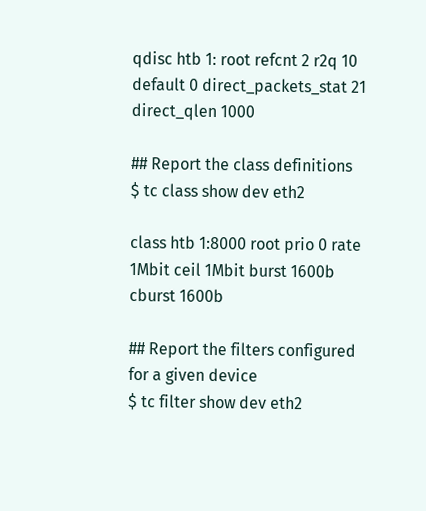qdisc htb 1: root refcnt 2 r2q 10 default 0 direct_packets_stat 21 direct_qlen 1000

## Report the class definitions
$ tc class show dev eth2

class htb 1:8000 root prio 0 rate 1Mbit ceil 1Mbit burst 1600b cburst 1600b

## Report the filters configured for a given device
$ tc filter show dev eth2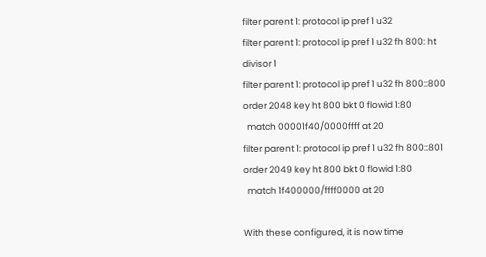filter parent 1: protocol ip pref 1 u32
filter parent 1: protocol ip pref 1 u32 fh 800: ht divisor 1
filter parent 1: protocol ip pref 1 u32 fh 800::800 order 2048 key ht 800 bkt 0 flowid 1:80
  match 00001f40/0000ffff at 20
filter parent 1: protocol ip pref 1 u32 fh 800::801 order 2049 key ht 800 bkt 0 flowid 1:80
  match 1f400000/ffff0000 at 20

With these configured, it is now time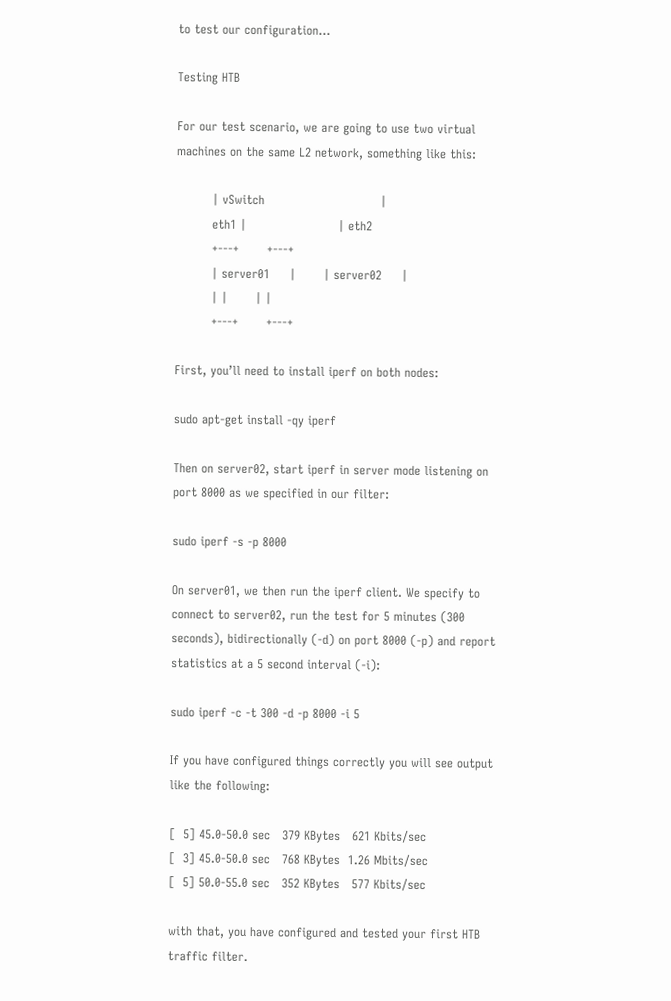to test our configuration…

Testing HTB

For our test scenario, we are going to use two virtual machines on the same L2 network, something like this:

         | vSwitch                             |
         eth1 |                       | eth2
         +---+       +---+
         | server01     |       | server02     |
         | |       | |
         +---+       +---+

First, you’ll need to install iperf on both nodes:

sudo apt-get install -qy iperf

Then on server02, start iperf in server mode listening on port 8000 as we specified in our filter:

sudo iperf -s -p 8000

On server01, we then run the iperf client. We specify to connect to server02, run the test for 5 minutes (300 seconds), bidirectionally (-d) on port 8000 (-p) and report statistics at a 5 second interval (-i):

sudo iperf -c -t 300 -d -p 8000 -i 5

If you have configured things correctly you will see output like the following:

[  5] 45.0-50.0 sec   379 KBytes   621 Kbits/sec
[  3] 45.0-50.0 sec   768 KBytes  1.26 Mbits/sec
[  5] 50.0-55.0 sec   352 KBytes   577 Kbits/sec

with that, you have configured and tested your first HTB traffic filter.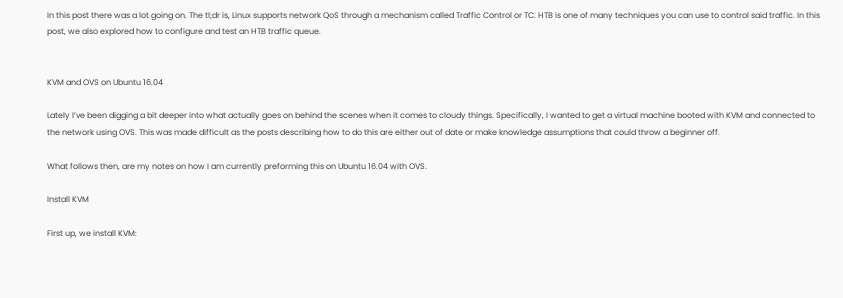In this post there was a lot going on. The tl;dr is, Linux supports network QoS through a mechanism called Traffic Control or TC. HTB is one of many techniques you can use to control said traffic. In this post, we also explored how to configure and test an HTB traffic queue.


KVM and OVS on Ubuntu 16.04

Lately I’ve been digging a bit deeper into what actually goes on behind the scenes when it comes to cloudy things. Specifically, I wanted to get a virtual machine booted with KVM and connected to the network using OVS. This was made difficult as the posts describing how to do this are either out of date or make knowledge assumptions that could throw a beginner off.

What follows then, are my notes on how I am currently preforming this on Ubuntu 16.04 with OVS.

Install KVM

First up, we install KVM: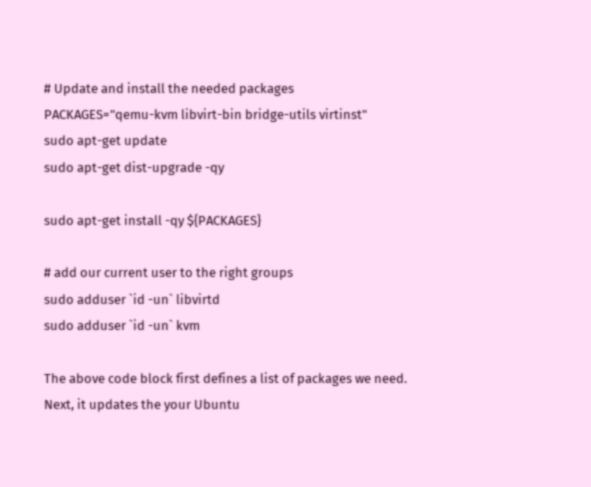# Update and install the needed packages
PACKAGES="qemu-kvm libvirt-bin bridge-utils virtinst"
sudo apt-get update
sudo apt-get dist-upgrade -qy

sudo apt-get install -qy ${PACKAGES}

# add our current user to the right groups
sudo adduser `id -un` libvirtd
sudo adduser `id -un` kvm

The above code block first defines a list of packages we need. Next, it updates the your Ubuntu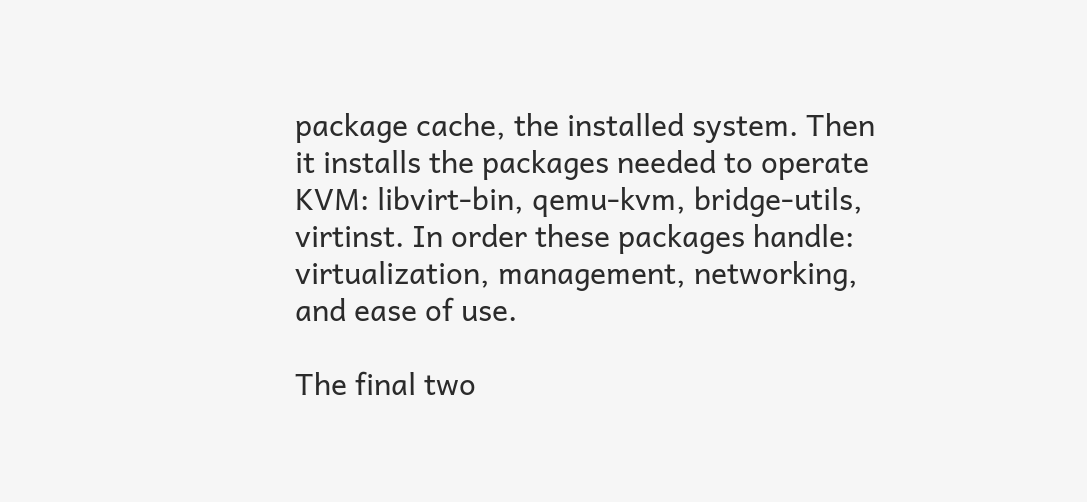package cache, the installed system. Then it installs the packages needed to operate KVM: libvirt-bin, qemu-kvm, bridge-utils, virtinst. In order these packages handle: virtualization, management, networking, and ease of use.

The final two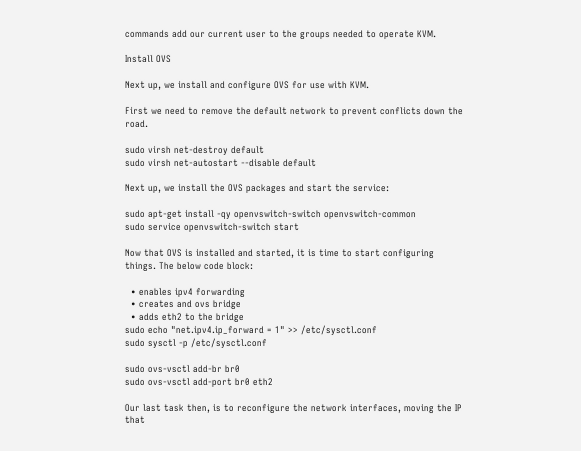commands add our current user to the groups needed to operate KVM.

Install OVS

Next up, we install and configure OVS for use with KVM.

First we need to remove the default network to prevent conflicts down the road.

sudo virsh net-destroy default
sudo virsh net-autostart --disable default

Next up, we install the OVS packages and start the service:

sudo apt-get install -qy openvswitch-switch openvswitch-common
sudo service openvswitch-switch start

Now that OVS is installed and started, it is time to start configuring things. The below code block:

  • enables ipv4 forwarding
  • creates and ovs bridge
  • adds eth2 to the bridge
sudo echo "net.ipv4.ip_forward = 1" >> /etc/sysctl.conf
sudo sysctl -p /etc/sysctl.conf

sudo ovs-vsctl add-br br0
sudo ovs-vsctl add-port br0 eth2

Our last task then, is to reconfigure the network interfaces, moving the IP that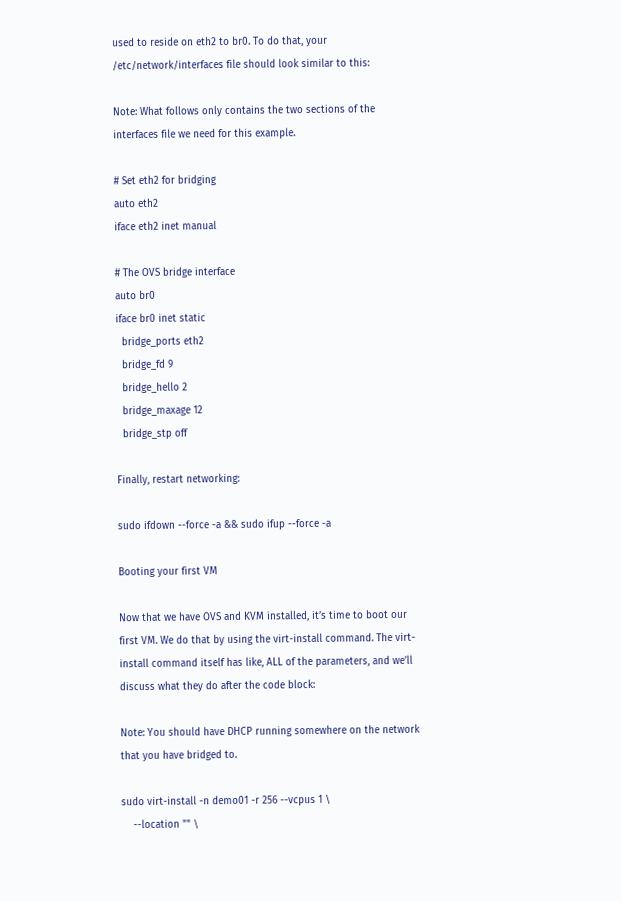used to reside on eth2 to br0. To do that, your /etc/network/interfaces file should look similar to this:

Note: What follows only contains the two sections of the interfaces file we need for this example.

# Set eth2 for bridging
auto eth2
iface eth2 inet manual

# The OVS bridge interface
auto br0
iface br0 inet static
  bridge_ports eth2
  bridge_fd 9
  bridge_hello 2
  bridge_maxage 12
  bridge_stp off

Finally, restart networking:

sudo ifdown --force -a && sudo ifup --force -a

Booting your first VM

Now that we have OVS and KVM installed, it’s time to boot our first VM. We do that by using the virt-install command. The virt-install command itself has like, ALL of the parameters, and we’ll discuss what they do after the code block:

Note: You should have DHCP running somewhere on the network that you have bridged to.

sudo virt-install -n demo01 -r 256 --vcpus 1 \
    --location "" \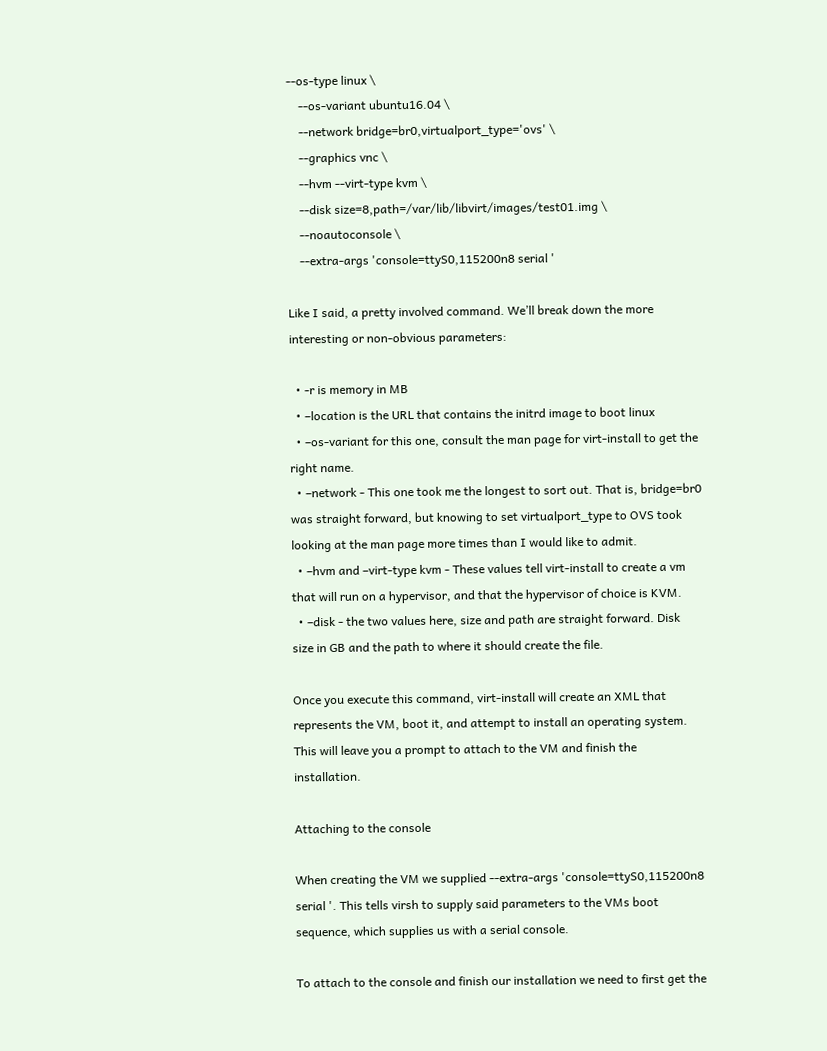--os-type linux \
    --os-variant ubuntu16.04 \
    --network bridge=br0,virtualport_type='ovs' \
    --graphics vnc \
    --hvm --virt-type kvm \
    --disk size=8,path=/var/lib/libvirt/images/test01.img \
    --noautoconsole \
    --extra-args 'console=ttyS0,115200n8 serial '

Like I said, a pretty involved command. We’ll break down the more interesting or non-obvious parameters:

  • -r is memory in MB
  • –location is the URL that contains the initrd image to boot linux
  • –os-variant for this one, consult the man page for virt-install to get the right name.
  • –network - This one took me the longest to sort out. That is, bridge=br0 was straight forward, but knowing to set virtualport_type to OVS took looking at the man page more times than I would like to admit.
  • –hvm and –virt-type kvm - These values tell virt-install to create a vm that will run on a hypervisor, and that the hypervisor of choice is KVM.
  • –disk - the two values here, size and path are straight forward. Disk size in GB and the path to where it should create the file.

Once you execute this command, virt-install will create an XML that represents the VM, boot it, and attempt to install an operating system. This will leave you a prompt to attach to the VM and finish the installation.

Attaching to the console

When creating the VM we supplied --extra-args 'console=ttyS0,115200n8 serial '. This tells virsh to supply said parameters to the VMs boot sequence, which supplies us with a serial console.

To attach to the console and finish our installation we need to first get the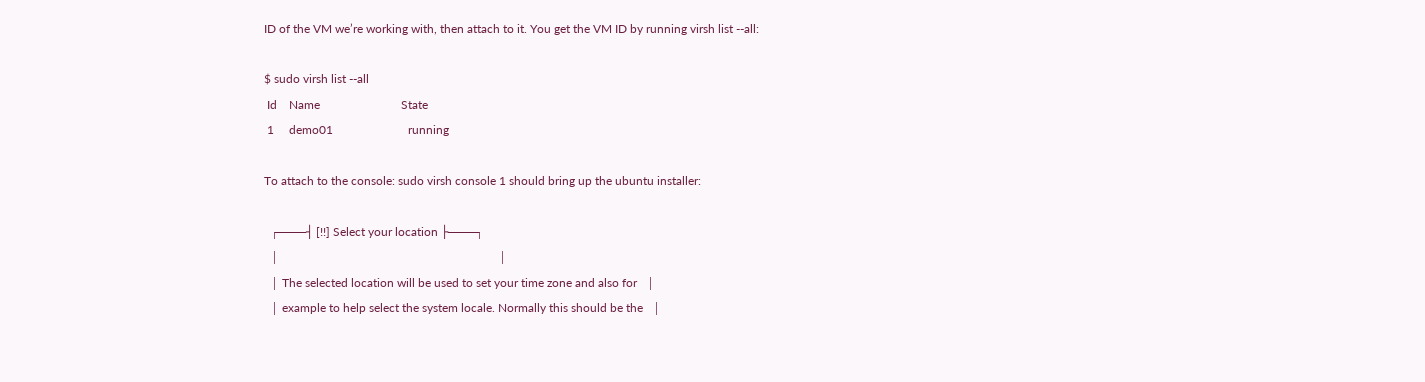ID of the VM we’re working with, then attach to it. You get the VM ID by running virsh list --all:

$ sudo virsh list --all
 Id    Name                           State
 1     demo01                         running

To attach to the console: sudo virsh console 1 should bring up the ubuntu installer:

  ┌───┤ [!!] Select your location ├───┐
  │                                                                         │
  │ The selected location will be used to set your time zone and also for   │
  │ example to help select the system locale. Normally this should be the   │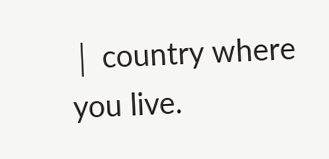│ country where you live.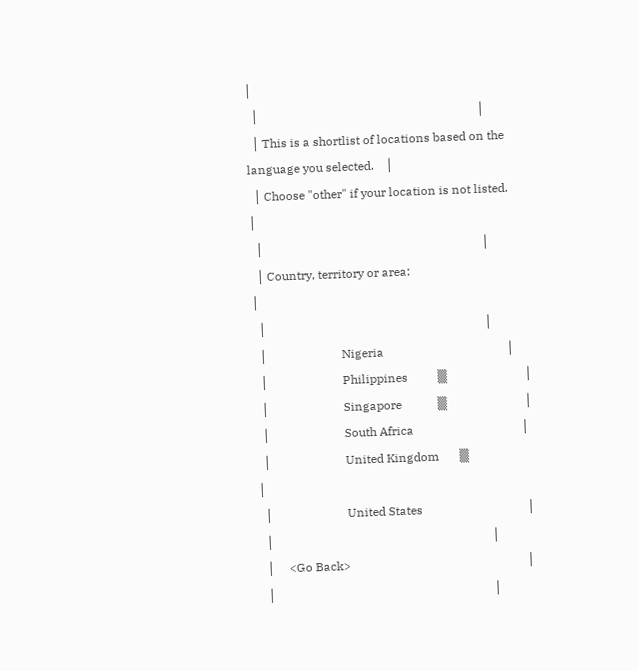│
  │                                                                         │
  │ This is a shortlist of locations based on the language you selected.    │
  │ Choose "other" if your location is not listed.                          │
  │                                                                         │
  │ Country, territory or area:                                             │
  │                                                                         │
  │                         Nigeria                                         │
  │                         Philippines          ▒                          │
  │                         Singapore            ▒                          │
  │                         South Africa                                    │
  │                         United Kingdom       ▒                          │
  │                         United States                                   │
  │                                                                         │
  │     <Go Back>                                                           │
  │                                                                         │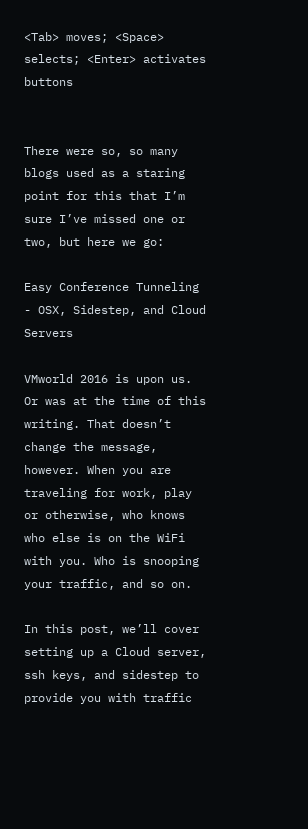<Tab> moves; <Space> selects; <Enter> activates buttons


There were so, so many blogs used as a staring point for this that I’m sure I’ve missed one or two, but here we go:

Easy Conference Tunneling - OSX, Sidestep, and Cloud Servers

VMworld 2016 is upon us. Or was at the time of this writing. That doesn’t change the message, however. When you are traveling for work, play or otherwise, who knows who else is on the WiFi with you. Who is snooping your traffic, and so on.

In this post, we’ll cover setting up a Cloud server, ssh keys, and sidestep to provide you with traffic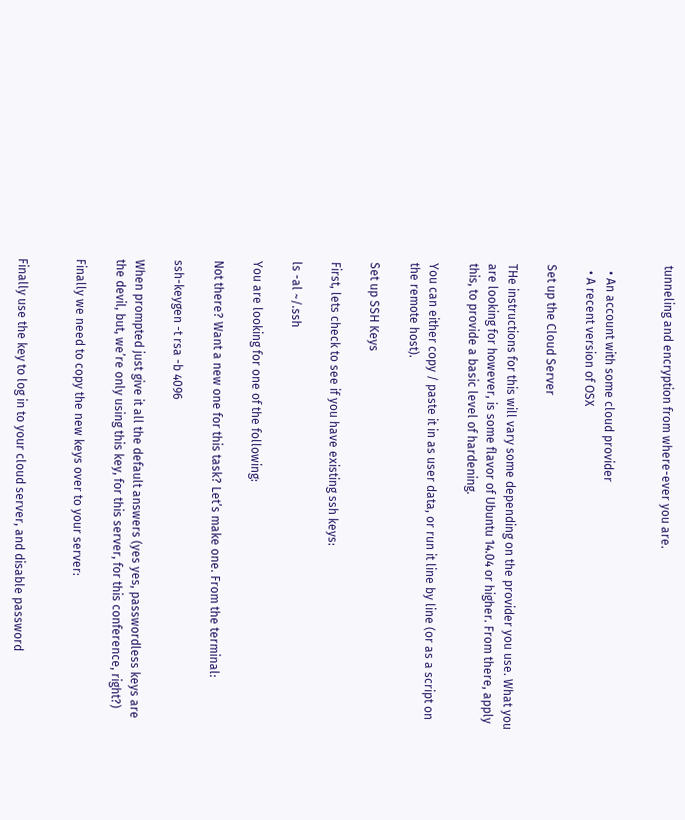tunneling and encryption from where-ever you are.


  • An account with some cloud provider
  • A recent version of OSX

Set up the Cloud Server

THe instructions for this will vary some depending on the provider you use. What you are looking for however, is some flavor of Ubuntu 14.04 or higher. From there, apply this, to provide a basic level of hardening.

You can either copy / paste it in as user data, or run it line by line (or as a script on the remote host).

Set up SSH Keys

First, lets check to see if you have existing ssh keys:

ls -al ~/.ssh

You are looking for one of the following:

Not there? Want a new one for this task? Let’s make one. From the terminal:

ssh-keygen -t rsa -b 4096

When prompted just give it all the default answers (yes yes, passwordless keys are the devil, but, we’re only using this key, for this server, for this conference, right?)

Finally we need to copy the new keys over to your server:


Finally use the key to log in to your cloud server, and disable password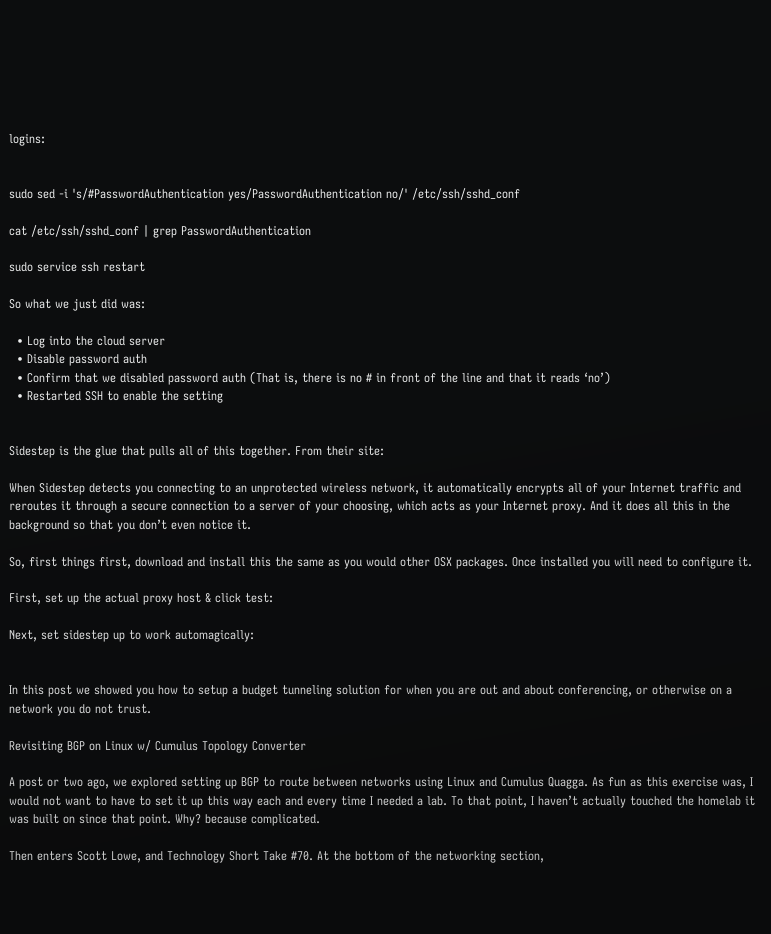logins:


sudo sed -i 's/#PasswordAuthentication yes/PasswordAuthentication no/' /etc/ssh/sshd_conf

cat /etc/ssh/sshd_conf | grep PasswordAuthentication

sudo service ssh restart

So what we just did was:

  • Log into the cloud server
  • Disable password auth
  • Confirm that we disabled password auth (That is, there is no # in front of the line and that it reads ‘no’)
  • Restarted SSH to enable the setting


Sidestep is the glue that pulls all of this together. From their site:

When Sidestep detects you connecting to an unprotected wireless network, it automatically encrypts all of your Internet traffic and reroutes it through a secure connection to a server of your choosing, which acts as your Internet proxy. And it does all this in the background so that you don’t even notice it.

So, first things first, download and install this the same as you would other OSX packages. Once installed you will need to configure it.

First, set up the actual proxy host & click test:

Next, set sidestep up to work automagically:


In this post we showed you how to setup a budget tunneling solution for when you are out and about conferencing, or otherwise on a network you do not trust.

Revisiting BGP on Linux w/ Cumulus Topology Converter

A post or two ago, we explored setting up BGP to route between networks using Linux and Cumulus Quagga. As fun as this exercise was, I would not want to have to set it up this way each and every time I needed a lab. To that point, I haven’t actually touched the homelab it was built on since that point. Why? because complicated.

Then enters Scott Lowe, and Technology Short Take #70. At the bottom of the networking section,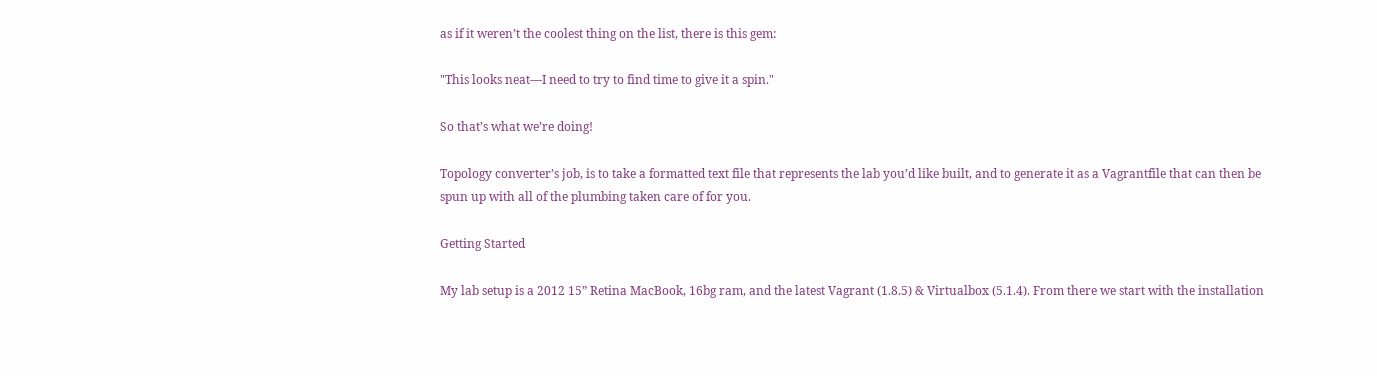as if it weren’t the coolest thing on the list, there is this gem:

"This looks neat—I need to try to find time to give it a spin."

So that’s what we’re doing!

Topology converter’s job, is to take a formatted text file that represents the lab you’d like built, and to generate it as a Vagrantfile that can then be spun up with all of the plumbing taken care of for you.

Getting Started

My lab setup is a 2012 15” Retina MacBook, 16bg ram, and the latest Vagrant (1.8.5) & Virtualbox (5.1.4). From there we start with the installation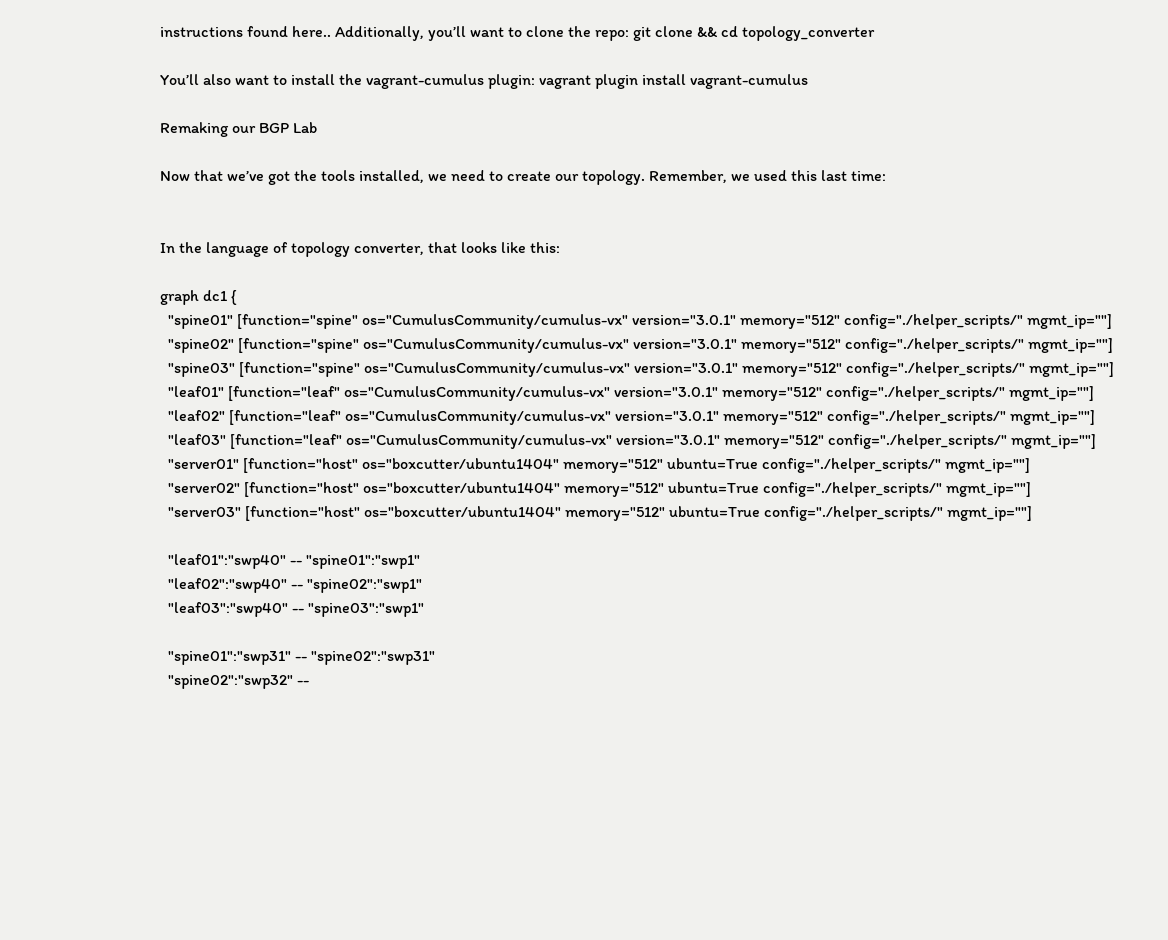instructions found here.. Additionally, you’ll want to clone the repo: git clone && cd topology_converter

You’ll also want to install the vagrant-cumulus plugin: vagrant plugin install vagrant-cumulus

Remaking our BGP Lab

Now that we’ve got the tools installed, we need to create our topology. Remember, we used this last time:


In the language of topology converter, that looks like this:

graph dc1 {
  "spine01" [function="spine" os="CumulusCommunity/cumulus-vx" version="3.0.1" memory="512" config="./helper_scripts/" mgmt_ip=""]
  "spine02" [function="spine" os="CumulusCommunity/cumulus-vx" version="3.0.1" memory="512" config="./helper_scripts/" mgmt_ip=""]
  "spine03" [function="spine" os="CumulusCommunity/cumulus-vx" version="3.0.1" memory="512" config="./helper_scripts/" mgmt_ip=""]
  "leaf01" [function="leaf" os="CumulusCommunity/cumulus-vx" version="3.0.1" memory="512" config="./helper_scripts/" mgmt_ip=""]
  "leaf02" [function="leaf" os="CumulusCommunity/cumulus-vx" version="3.0.1" memory="512" config="./helper_scripts/" mgmt_ip=""]
  "leaf03" [function="leaf" os="CumulusCommunity/cumulus-vx" version="3.0.1" memory="512" config="./helper_scripts/" mgmt_ip=""]
  "server01" [function="host" os="boxcutter/ubuntu1404" memory="512" ubuntu=True config="./helper_scripts/" mgmt_ip=""]
  "server02" [function="host" os="boxcutter/ubuntu1404" memory="512" ubuntu=True config="./helper_scripts/" mgmt_ip=""]
  "server03" [function="host" os="boxcutter/ubuntu1404" memory="512" ubuntu=True config="./helper_scripts/" mgmt_ip=""]

  "leaf01":"swp40" -- "spine01":"swp1"
  "leaf02":"swp40" -- "spine02":"swp1"
  "leaf03":"swp40" -- "spine03":"swp1"

  "spine01":"swp31" -- "spine02":"swp31"
  "spine02":"swp32" --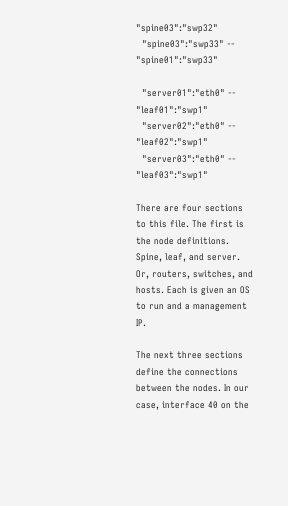"spine03":"swp32"
  "spine03":"swp33" -- "spine01":"swp33"

  "server01":"eth0" -- "leaf01":"swp1"
  "server02":"eth0" -- "leaf02":"swp1"
  "server03":"eth0" -- "leaf03":"swp1"

There are four sections to this file. The first is the node definitions. Spine, leaf, and server. Or, routers, switches, and hosts. Each is given an OS to run and a management IP.

The next three sections define the connections between the nodes. In our case, interface 40 on the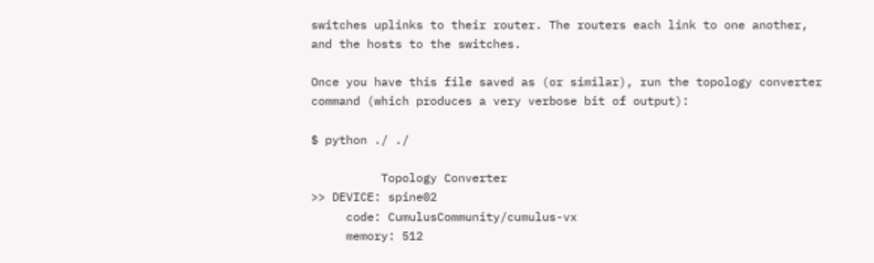switches uplinks to their router. The routers each link to one another, and the hosts to the switches.

Once you have this file saved as (or similar), run the topology converter command (which produces a very verbose bit of output):

$ python ./ ./

          Topology Converter
>> DEVICE: spine02
     code: CumulusCommunity/cumulus-vx
     memory: 512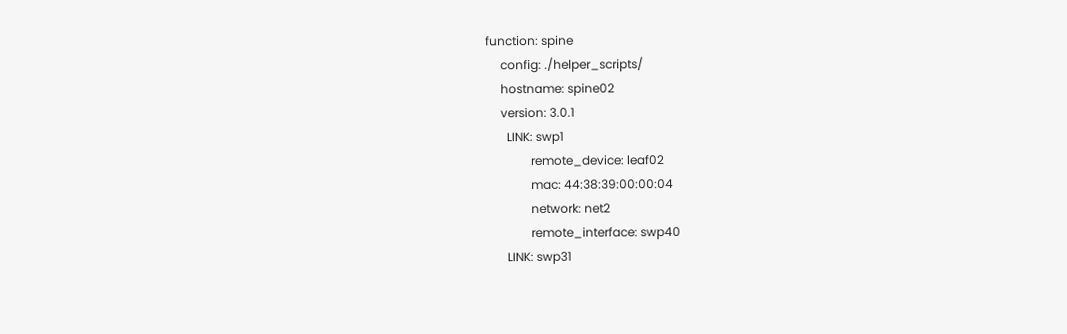function: spine
     config: ./helper_scripts/
     hostname: spine02
     version: 3.0.1
       LINK: swp1
               remote_device: leaf02
               mac: 44:38:39:00:00:04
               network: net2
               remote_interface: swp40
       LINK: swp31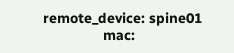remote_device: spine01
               mac: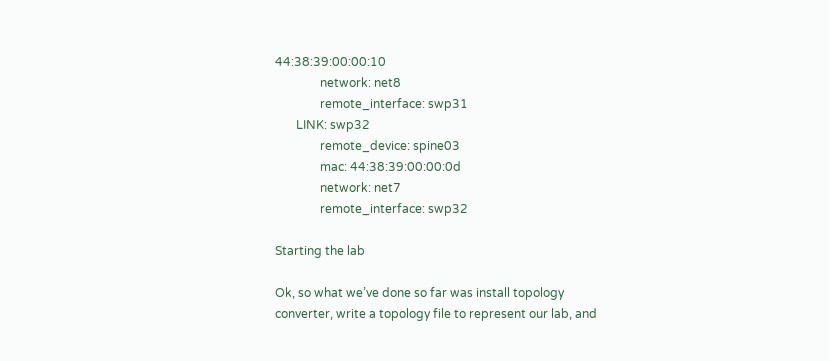44:38:39:00:00:10
               network: net8
               remote_interface: swp31
       LINK: swp32
               remote_device: spine03
               mac: 44:38:39:00:00:0d
               network: net7
               remote_interface: swp32

Starting the lab

Ok, so what we’ve done so far was install topology converter, write a topology file to represent our lab, and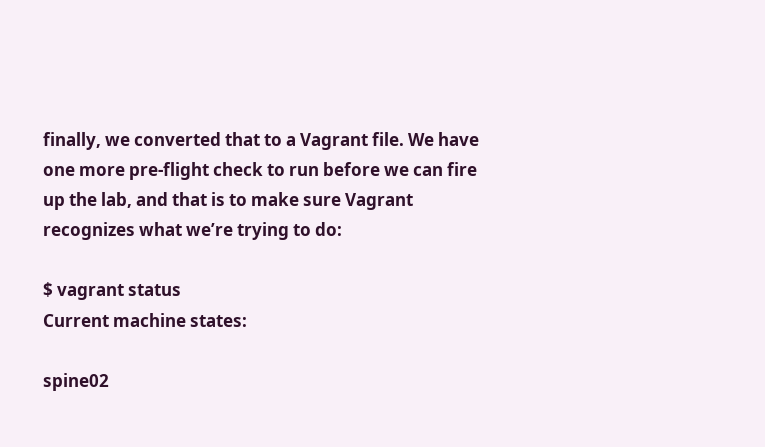finally, we converted that to a Vagrant file. We have one more pre-flight check to run before we can fire up the lab, and that is to make sure Vagrant recognizes what we’re trying to do:

$ vagrant status
Current machine states:

spine02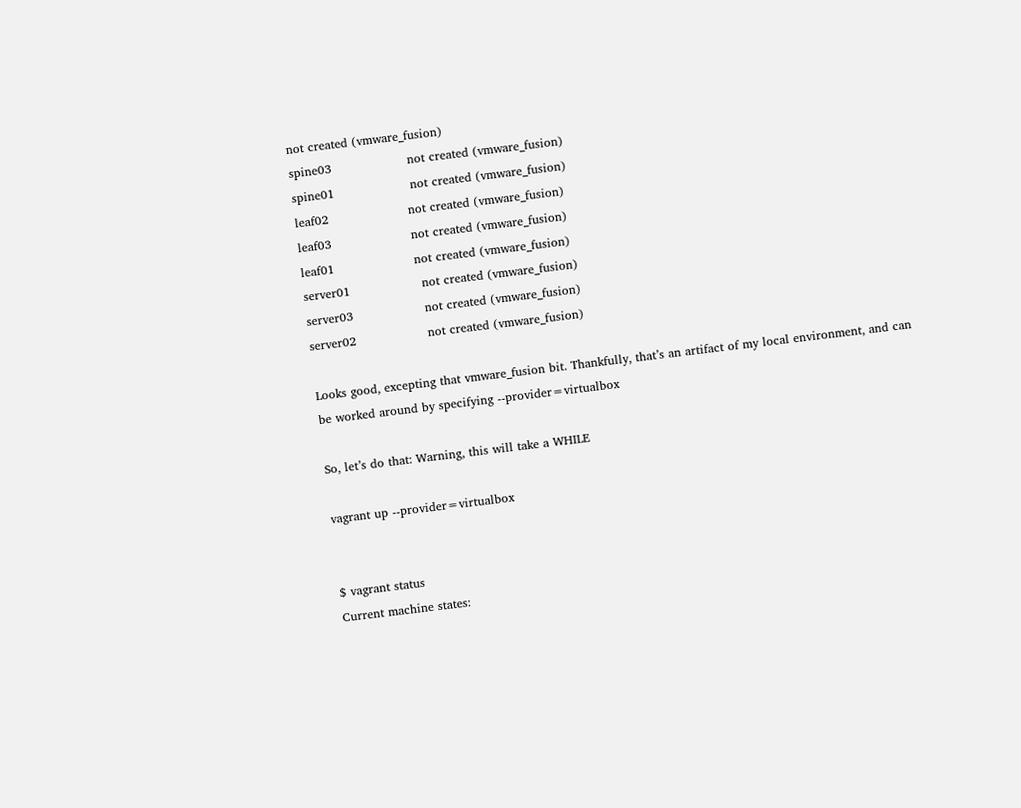not created (vmware_fusion)
spine03                   not created (vmware_fusion)
spine01                   not created (vmware_fusion)
leaf02                    not created (vmware_fusion)
leaf03                    not created (vmware_fusion)
leaf01                    not created (vmware_fusion)
server01                  not created (vmware_fusion)
server03                  not created (vmware_fusion)
server02                  not created (vmware_fusion)

Looks good, excepting that vmware_fusion bit. Thankfully, that’s an artifact of my local environment, and can be worked around by specifying --provider=virtualbox

So, let’s do that: Warning, this will take a WHILE

vagrant up --provider=virtualbox


$ vagrant status
Current machine states: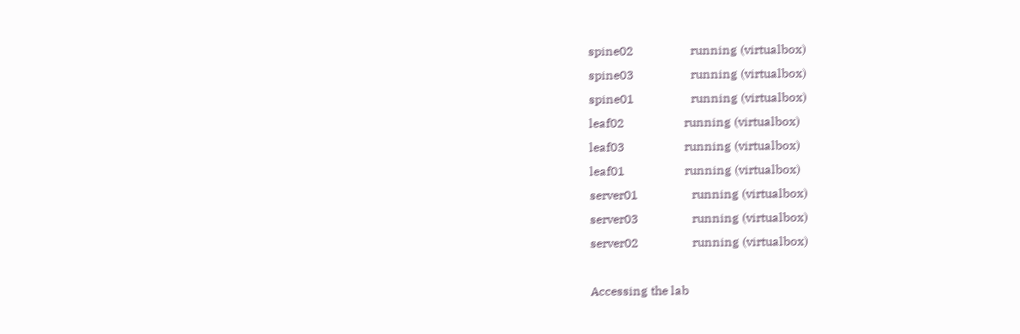spine02                   running (virtualbox)
spine03                   running (virtualbox)
spine01                   running (virtualbox)
leaf02                    running (virtualbox)
leaf03                    running (virtualbox)
leaf01                    running (virtualbox)
server01                  running (virtualbox)
server03                  running (virtualbox)
server02                  running (virtualbox)

Accessing the lab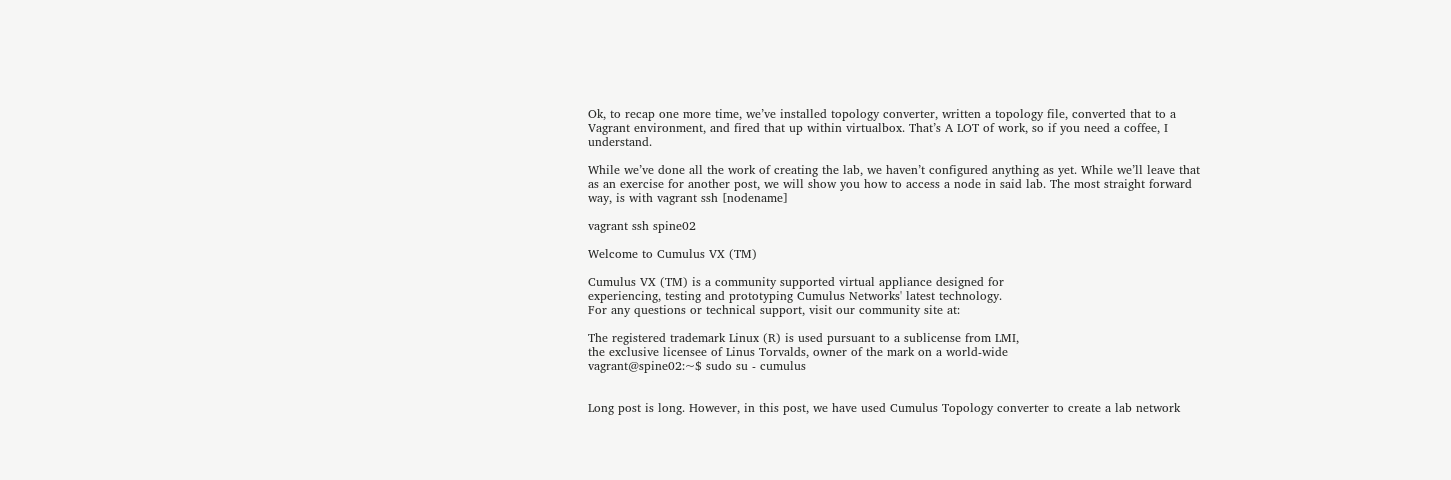Ok, to recap one more time, we’ve installed topology converter, written a topology file, converted that to a Vagrant environment, and fired that up within virtualbox. That’s A LOT of work, so if you need a coffee, I understand.

While we’ve done all the work of creating the lab, we haven’t configured anything as yet. While we’ll leave that as an exercise for another post, we will show you how to access a node in said lab. The most straight forward way, is with vagrant ssh [nodename]

vagrant ssh spine02

Welcome to Cumulus VX (TM)

Cumulus VX (TM) is a community supported virtual appliance designed for
experiencing, testing and prototyping Cumulus Networks' latest technology.
For any questions or technical support, visit our community site at:

The registered trademark Linux (R) is used pursuant to a sublicense from LMI,
the exclusive licensee of Linus Torvalds, owner of the mark on a world-wide
vagrant@spine02:~$ sudo su - cumulus


Long post is long. However, in this post, we have used Cumulus Topology converter to create a lab network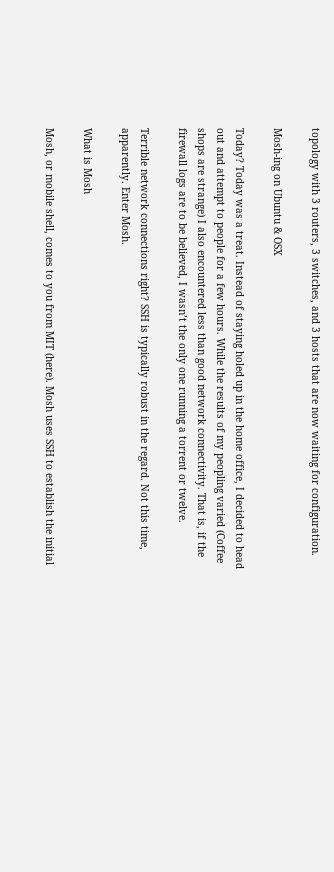topology with 3 routers, 3 switches, and 3 hosts that are now waiting for configuration.

Mosh-ing on Ubuntu & OSX

Today? Today was a treat. Instead of staying holed up in the home office, I decided to head out and attempt to people for a few hours. While the results of my peopling varied (Coffee shops are strange) I also encountered less than good network connectivity. That is, if the firewall logs are to be believed, I wasn’t the only one running a torrent or twelve.

Terrible network connections right? SSH is typically robust in the regard. Not this time, apparently. Enter Mosh.

What is Mosh

Mosh, or mobile shell, comes to you from MIT (here). Mosh uses SSH to establish the initial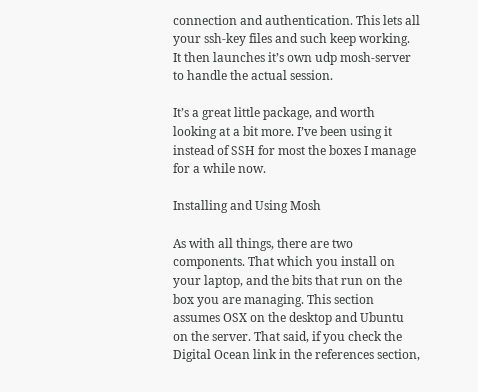connection and authentication. This lets all your ssh-key files and such keep working. It then launches it’s own udp mosh-server to handle the actual session.

It’s a great little package, and worth looking at a bit more. I’ve been using it instead of SSH for most the boxes I manage for a while now.

Installing and Using Mosh

As with all things, there are two components. That which you install on your laptop, and the bits that run on the box you are managing. This section assumes OSX on the desktop and Ubuntu on the server. That said, if you check the Digital Ocean link in the references section,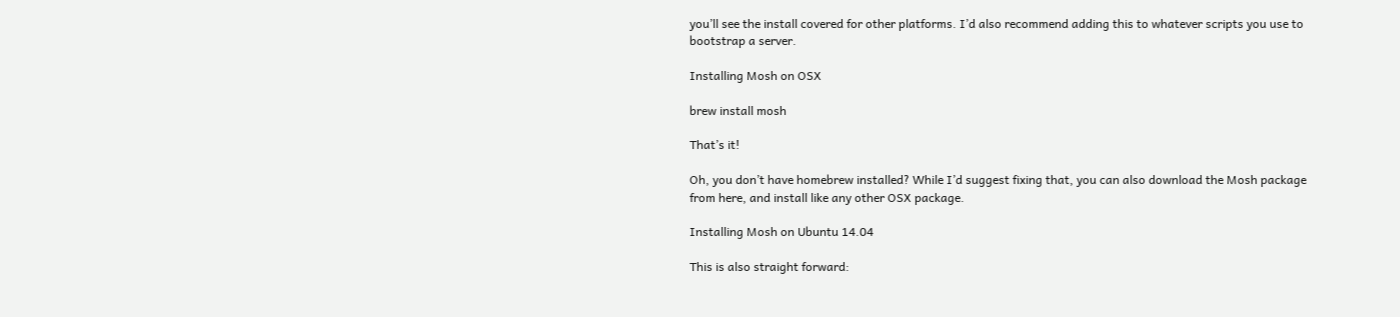you’ll see the install covered for other platforms. I’d also recommend adding this to whatever scripts you use to bootstrap a server.

Installing Mosh on OSX

brew install mosh

That’s it!

Oh, you don’t have homebrew installed? While I’d suggest fixing that, you can also download the Mosh package from here, and install like any other OSX package.

Installing Mosh on Ubuntu 14.04

This is also straight forward: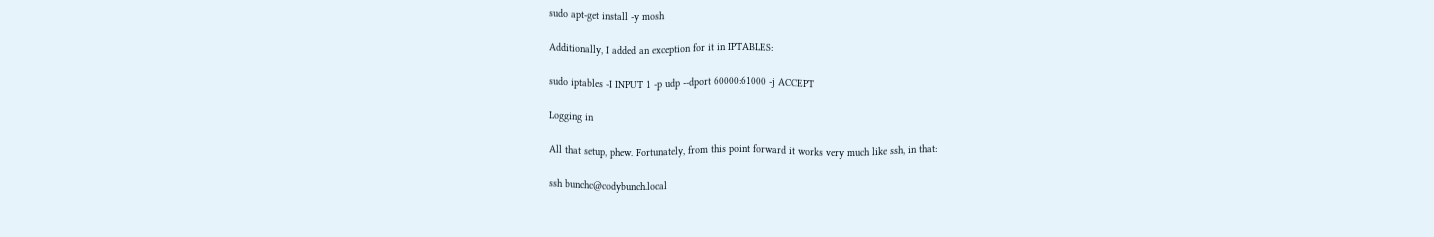sudo apt-get install -y mosh

Additionally, I added an exception for it in IPTABLES:

sudo iptables -I INPUT 1 -p udp --dport 60000:61000 -j ACCEPT

Logging in

All that setup, phew. Fortunately, from this point forward it works very much like ssh, in that:

ssh bunchc@codybunch.local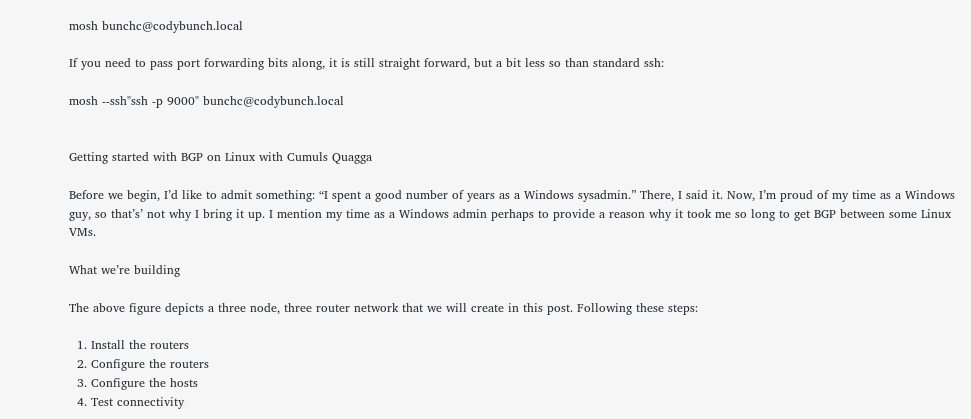mosh bunchc@codybunch.local

If you need to pass port forwarding bits along, it is still straight forward, but a bit less so than standard ssh:

mosh --ssh"ssh -p 9000" bunchc@codybunch.local


Getting started with BGP on Linux with Cumuls Quagga

Before we begin, I’d like to admit something: “I spent a good number of years as a Windows sysadmin.” There, I said it. Now, I’m proud of my time as a Windows guy, so that’s’ not why I bring it up. I mention my time as a Windows admin perhaps to provide a reason why it took me so long to get BGP between some Linux VMs.

What we’re building

The above figure depicts a three node, three router network that we will create in this post. Following these steps:

  1. Install the routers
  2. Configure the routers
  3. Configure the hosts
  4. Test connectivity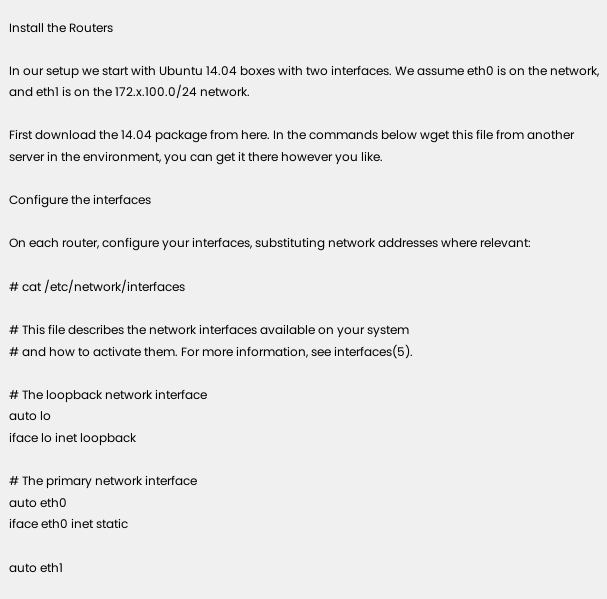Install the Routers

In our setup we start with Ubuntu 14.04 boxes with two interfaces. We assume eth0 is on the network, and eth1 is on the 172.x.100.0/24 network.

First download the 14.04 package from here. In the commands below wget this file from another server in the environment, you can get it there however you like.

Configure the interfaces

On each router, configure your interfaces, substituting network addresses where relevant:

# cat /etc/network/interfaces

# This file describes the network interfaces available on your system
# and how to activate them. For more information, see interfaces(5).

# The loopback network interface
auto lo
iface lo inet loopback

# The primary network interface
auto eth0
iface eth0 inet static

auto eth1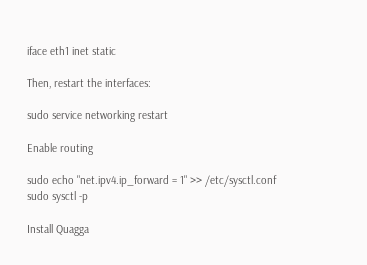iface eth1 inet static

Then, restart the interfaces:

sudo service networking restart

Enable routing

sudo echo "net.ipv4.ip_forward = 1" >> /etc/sysctl.conf
sudo sysctl -p

Install Quagga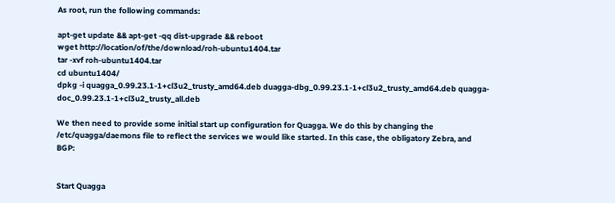As root, run the following commands:

apt-get update && apt-get -qq dist-upgrade && reboot
wget http://location/of/the/download/roh-ubuntu1404.tar
tar -xvf roh-ubuntu1404.tar
cd ubuntu1404/
dpkg -i quagga_0.99.23.1-1+cl3u2_trusty_amd64.deb duagga-dbg_0.99.23.1-1+cl3u2_trusty_amd64.deb quagga-doc_0.99.23.1-1+cl3u2_trusty_all.deb

We then need to provide some initial start up configuration for Quagga. We do this by changing the /etc/quagga/daemons file to reflect the services we would like started. In this case, the obligatory Zebra, and BGP:


Start Quagga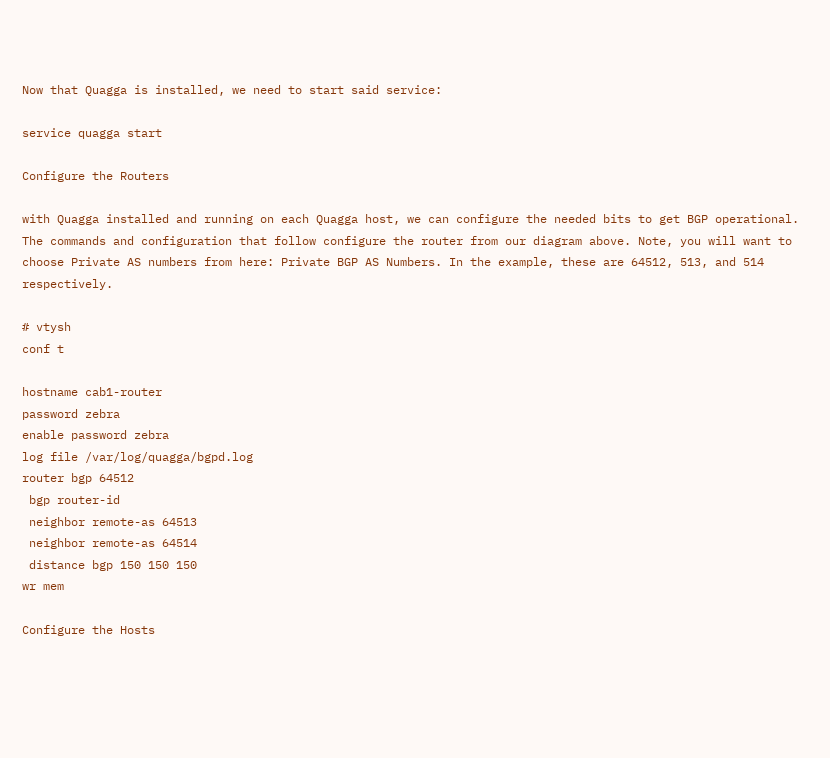Now that Quagga is installed, we need to start said service:

service quagga start

Configure the Routers

with Quagga installed and running on each Quagga host, we can configure the needed bits to get BGP operational. The commands and configuration that follow configure the router from our diagram above. Note, you will want to choose Private AS numbers from here: Private BGP AS Numbers. In the example, these are 64512, 513, and 514 respectively.

# vtysh
conf t

hostname cab1-router
password zebra
enable password zebra
log file /var/log/quagga/bgpd.log
router bgp 64512
 bgp router-id
 neighbor remote-as 64513
 neighbor remote-as 64514
 distance bgp 150 150 150
wr mem

Configure the Hosts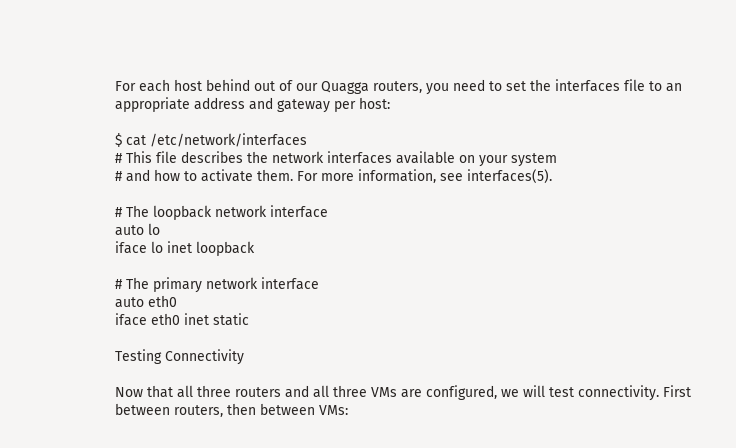For each host behind out of our Quagga routers, you need to set the interfaces file to an appropriate address and gateway per host:

$ cat /etc/network/interfaces
# This file describes the network interfaces available on your system
# and how to activate them. For more information, see interfaces(5).

# The loopback network interface
auto lo
iface lo inet loopback

# The primary network interface
auto eth0
iface eth0 inet static

Testing Connectivity

Now that all three routers and all three VMs are configured, we will test connectivity. First between routers, then between VMs: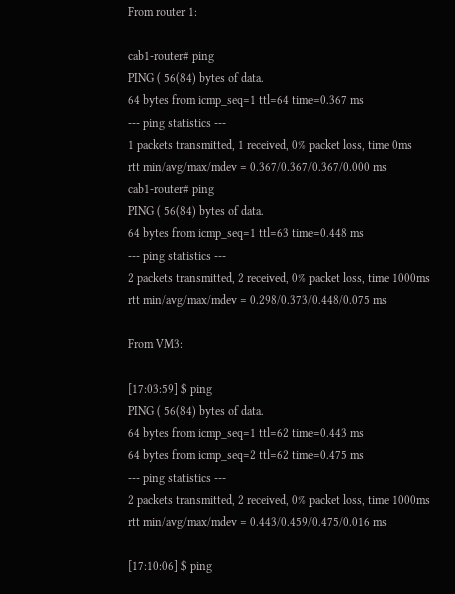From router 1:

cab1-router# ping
PING ( 56(84) bytes of data.
64 bytes from icmp_seq=1 ttl=64 time=0.367 ms
--- ping statistics ---
1 packets transmitted, 1 received, 0% packet loss, time 0ms
rtt min/avg/max/mdev = 0.367/0.367/0.367/0.000 ms
cab1-router# ping
PING ( 56(84) bytes of data.
64 bytes from icmp_seq=1 ttl=63 time=0.448 ms
--- ping statistics ---
2 packets transmitted, 2 received, 0% packet loss, time 1000ms
rtt min/avg/max/mdev = 0.298/0.373/0.448/0.075 ms

From VM3:

[17:03:59] $ ping
PING ( 56(84) bytes of data.
64 bytes from icmp_seq=1 ttl=62 time=0.443 ms
64 bytes from icmp_seq=2 ttl=62 time=0.475 ms
--- ping statistics ---
2 packets transmitted, 2 received, 0% packet loss, time 1000ms
rtt min/avg/max/mdev = 0.443/0.459/0.475/0.016 ms

[17:10:06] $ ping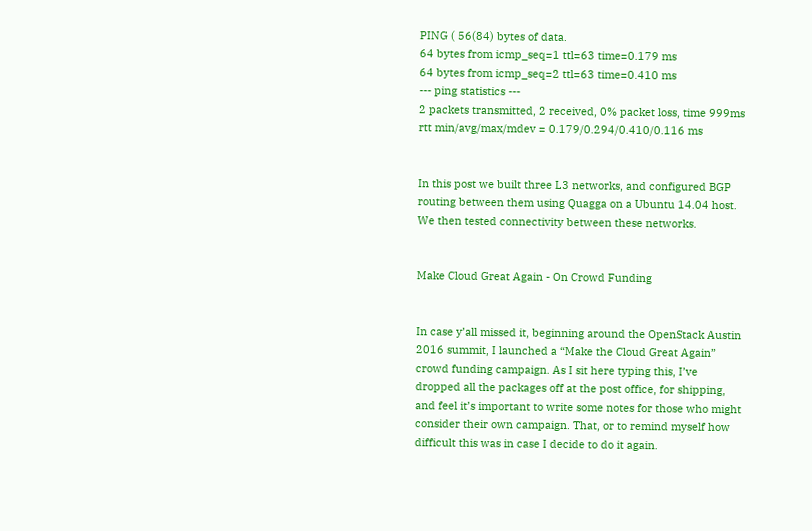PING ( 56(84) bytes of data.
64 bytes from icmp_seq=1 ttl=63 time=0.179 ms
64 bytes from icmp_seq=2 ttl=63 time=0.410 ms
--- ping statistics ---
2 packets transmitted, 2 received, 0% packet loss, time 999ms
rtt min/avg/max/mdev = 0.179/0.294/0.410/0.116 ms


In this post we built three L3 networks, and configured BGP routing between them using Quagga on a Ubuntu 14.04 host. We then tested connectivity between these networks.


Make Cloud Great Again - On Crowd Funding


In case y’all missed it, beginning around the OpenStack Austin 2016 summit, I launched a “Make the Cloud Great Again” crowd funding campaign. As I sit here typing this, I’ve dropped all the packages off at the post office, for shipping, and feel it’s important to write some notes for those who might consider their own campaign. That, or to remind myself how difficult this was in case I decide to do it again.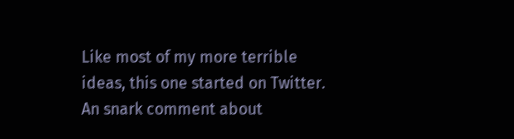Like most of my more terrible ideas, this one started on Twitter. An snark comment about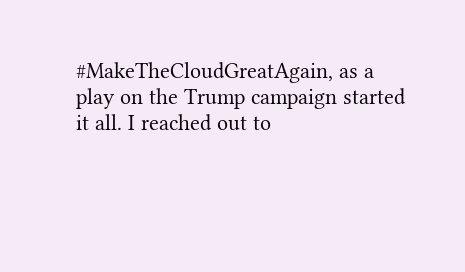#MakeTheCloudGreatAgain, as a play on the Trump campaign started it all. I reached out to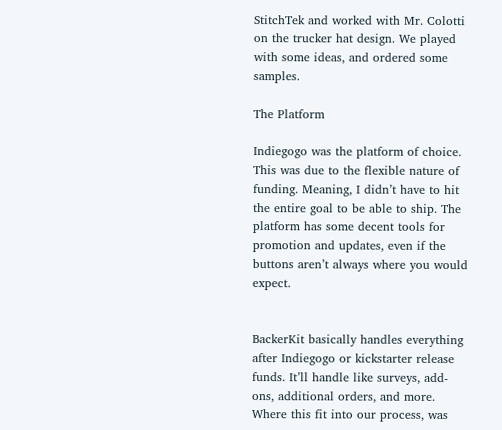StitchTek and worked with Mr. Colotti on the trucker hat design. We played with some ideas, and ordered some samples.

The Platform

Indiegogo was the platform of choice. This was due to the flexible nature of funding. Meaning, I didn’t have to hit the entire goal to be able to ship. The platform has some decent tools for promotion and updates, even if the buttons aren’t always where you would expect.


BackerKit basically handles everything after Indiegogo or kickstarter release funds. It’ll handle like surveys, add-ons, additional orders, and more. Where this fit into our process, was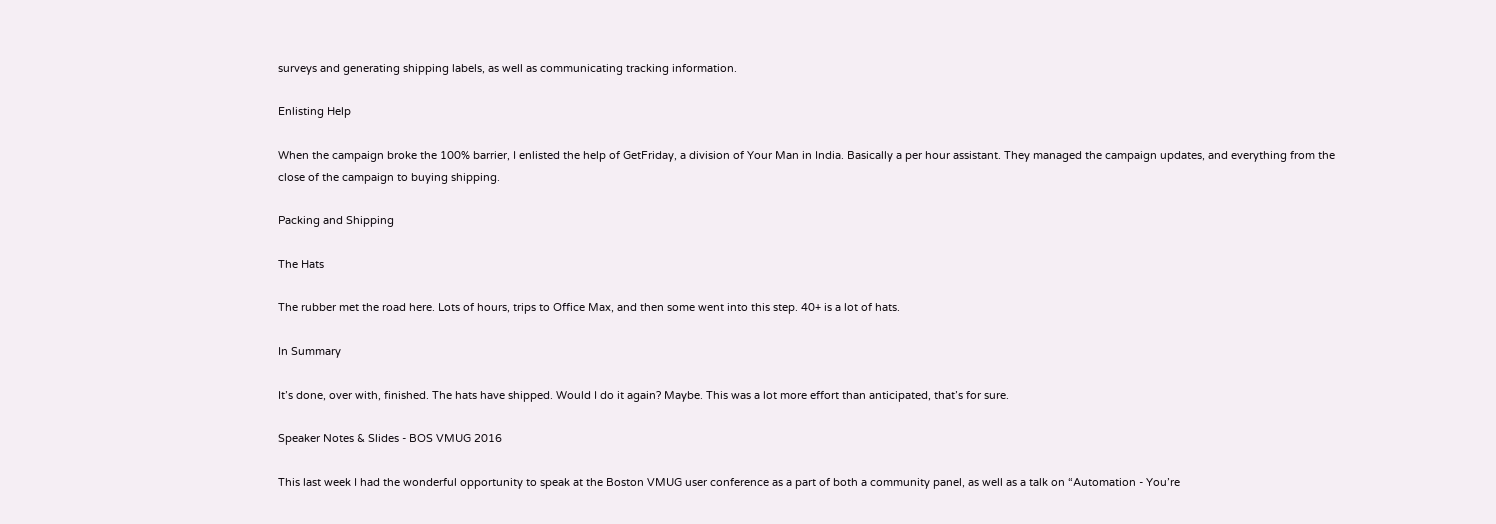surveys and generating shipping labels, as well as communicating tracking information.

Enlisting Help

When the campaign broke the 100% barrier, I enlisted the help of GetFriday, a division of Your Man in India. Basically a per hour assistant. They managed the campaign updates, and everything from the close of the campaign to buying shipping.

Packing and Shipping

The Hats

The rubber met the road here. Lots of hours, trips to Office Max, and then some went into this step. 40+ is a lot of hats.

In Summary

It’s done, over with, finished. The hats have shipped. Would I do it again? Maybe. This was a lot more effort than anticipated, that’s for sure.

Speaker Notes & Slides - BOS VMUG 2016

This last week I had the wonderful opportunity to speak at the Boston VMUG user conference as a part of both a community panel, as well as a talk on “Automation - You’re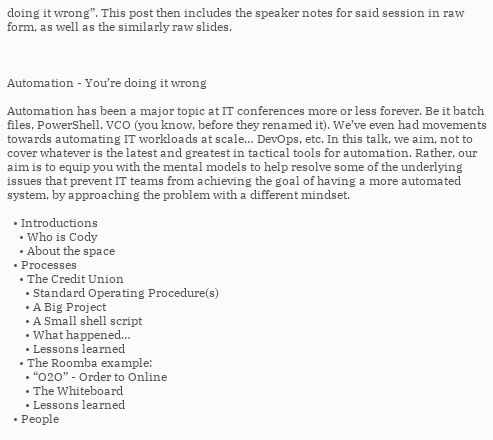doing it wrong”. This post then includes the speaker notes for said session in raw form, as well as the similarly raw slides.



Automation - You’re doing it wrong

Automation has been a major topic at IT conferences more or less forever. Be it batch files, PowerShell, VCO (you know, before they renamed it). We’ve even had movements towards automating IT workloads at scale… DevOps, etc. In this talk, we aim, not to cover whatever is the latest and greatest in tactical tools for automation. Rather, our aim is to equip you with the mental models to help resolve some of the underlying issues that prevent IT teams from achieving the goal of having a more automated system, by approaching the problem with a different mindset.

  • Introductions
    • Who is Cody
    • About the space
  • Processes
    • The Credit Union
      • Standard Operating Procedure(s)
      • A Big Project
      • A Small shell script
      • What happened…
      • Lessons learned
    • The Roomba example:
      • “O2O” - Order to Online
      • The Whiteboard
      • Lessons learned
  • People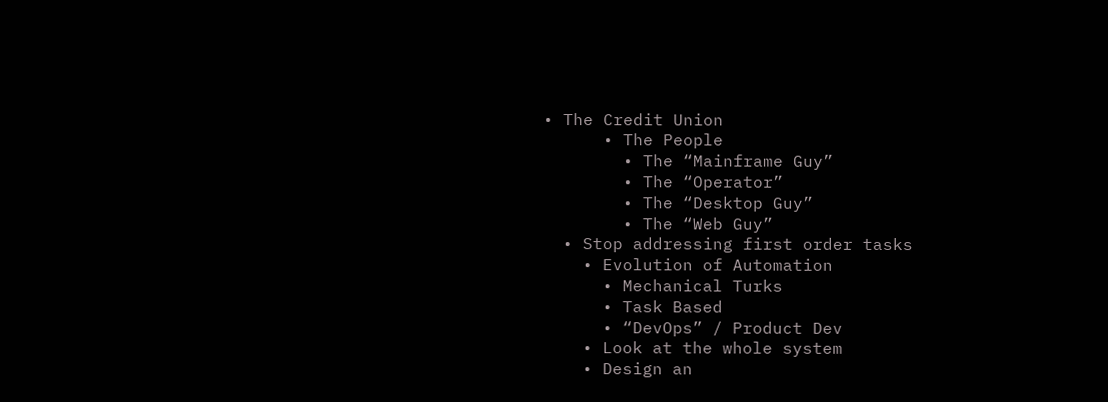• The Credit Union
      • The People
        • The “Mainframe Guy”
        • The “Operator”
        • The “Desktop Guy”
        • The “Web Guy”
  • Stop addressing first order tasks
    • Evolution of Automation
      • Mechanical Turks
      • Task Based
      • “DevOps” / Product Dev
    • Look at the whole system
    • Design an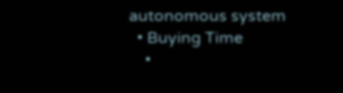autonomous system
  • Buying Time
    •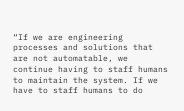“If we are engineering processes and solutions that are not automatable, we continue having to staff humans to maintain the system. If we have to staff humans to do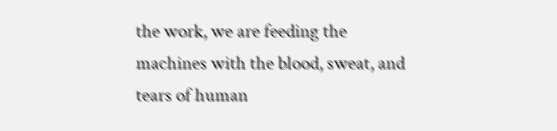the work, we are feeding the machines with the blood, sweat, and tears of human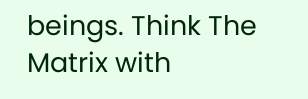beings. Think The Matrix with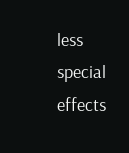less special effects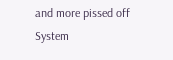and more pissed off System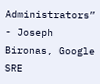Administrators” - Joseph Bironas, Google SRE